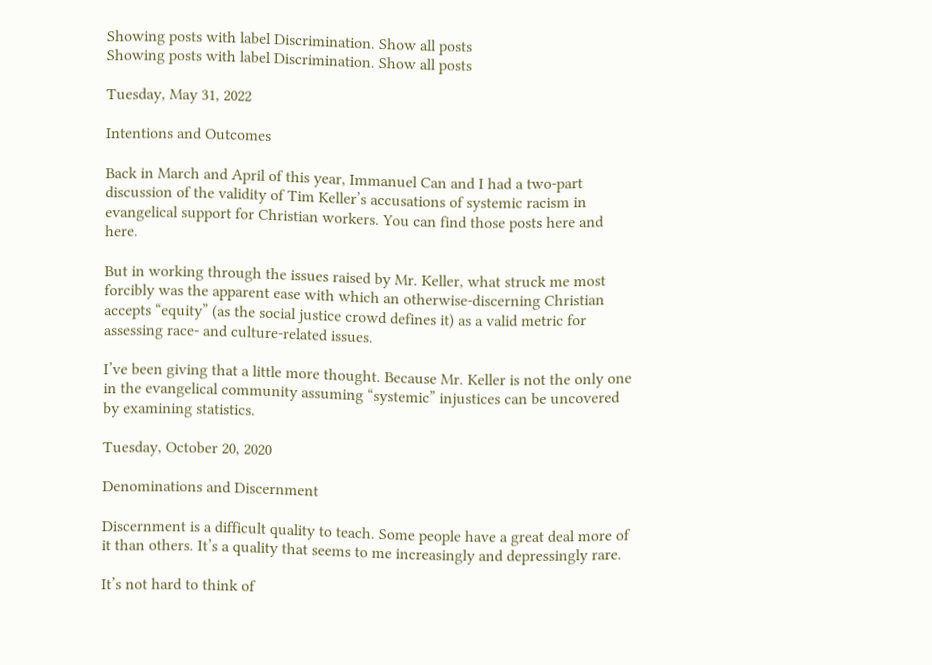Showing posts with label Discrimination. Show all posts
Showing posts with label Discrimination. Show all posts

Tuesday, May 31, 2022

Intentions and Outcomes

Back in March and April of this year, Immanuel Can and I had a two-part discussion of the validity of Tim Keller’s accusations of systemic racism in evangelical support for Christian workers. You can find those posts here and here.

But in working through the issues raised by Mr. Keller, what struck me most forcibly was the apparent ease with which an otherwise-discerning Christian accepts “equity” (as the social justice crowd defines it) as a valid metric for assessing race- and culture-related issues.

I’ve been giving that a little more thought. Because Mr. Keller is not the only one in the evangelical community assuming “systemic” injustices can be uncovered by examining statistics.

Tuesday, October 20, 2020

Denominations and Discernment

Discernment is a difficult quality to teach. Some people have a great deal more of it than others. It’s a quality that seems to me increasingly and depressingly rare.

It’s not hard to think of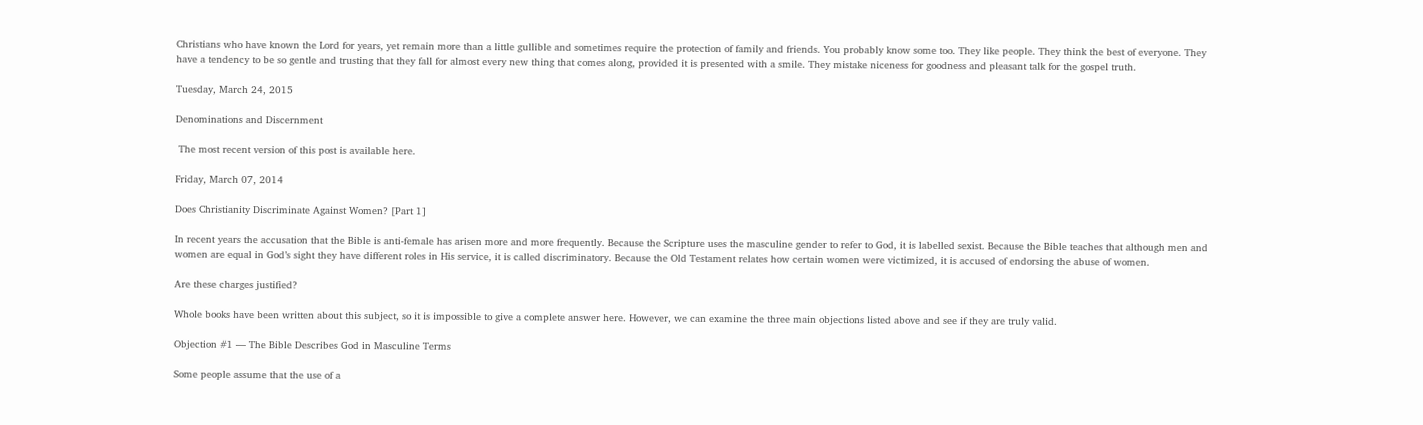Christians who have known the Lord for years, yet remain more than a little gullible and sometimes require the protection of family and friends. You probably know some too. They like people. They think the best of everyone. They have a tendency to be so gentle and trusting that they fall for almost every new thing that comes along, provided it is presented with a smile. They mistake niceness for goodness and pleasant talk for the gospel truth.

Tuesday, March 24, 2015

Denominations and Discernment

 The most recent version of this post is available here.

Friday, March 07, 2014

Does Christianity Discriminate Against Women? [Part 1]

In recent years the accusation that the Bible is anti-female has arisen more and more frequently. Because the Scripture uses the masculine gender to refer to God, it is labelled sexist. Because the Bible teaches that although men and women are equal in God’s sight they have different roles in His service, it is called discriminatory. Because the Old Testament relates how certain women were victimized, it is accused of endorsing the abuse of women.

Are these charges justified?

Whole books have been written about this subject, so it is impossible to give a complete answer here. However, we can examine the three main objections listed above and see if they are truly valid.

Objection #1 — The Bible Describes God in Masculine Terms

Some people assume that the use of a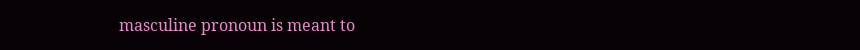masculine pronoun is meant to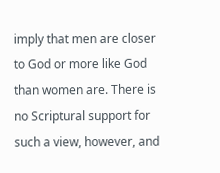imply that men are closer to God or more like God than women are. There is no Scriptural support for such a view, however, and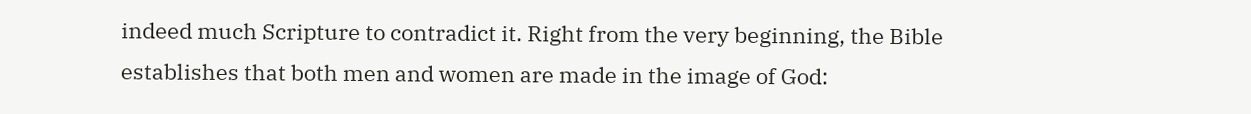indeed much Scripture to contradict it. Right from the very beginning, the Bible establishes that both men and women are made in the image of God: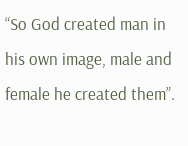“So God created man in his own image, male and female he created them”.